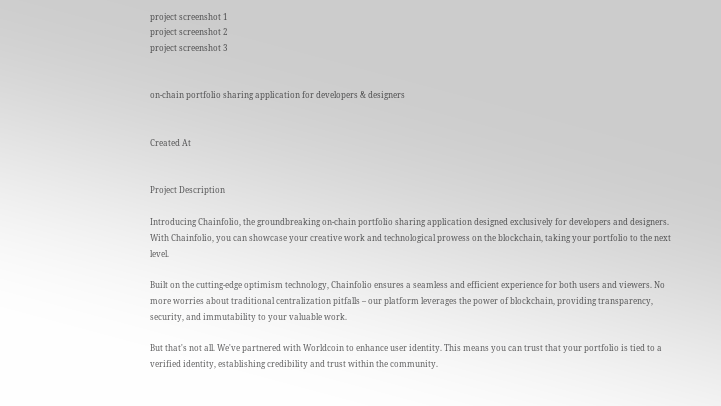project screenshot 1
project screenshot 2
project screenshot 3


on-chain portfolio sharing application for developers & designers


Created At


Project Description

Introducing Chainfolio, the groundbreaking on-chain portfolio sharing application designed exclusively for developers and designers. With Chainfolio, you can showcase your creative work and technological prowess on the blockchain, taking your portfolio to the next level.

Built on the cutting-edge optimism technology, Chainfolio ensures a seamless and efficient experience for both users and viewers. No more worries about traditional centralization pitfalls – our platform leverages the power of blockchain, providing transparency, security, and immutability to your valuable work.

But that's not all. We've partnered with Worldcoin to enhance user identity. This means you can trust that your portfolio is tied to a verified identity, establishing credibility and trust within the community.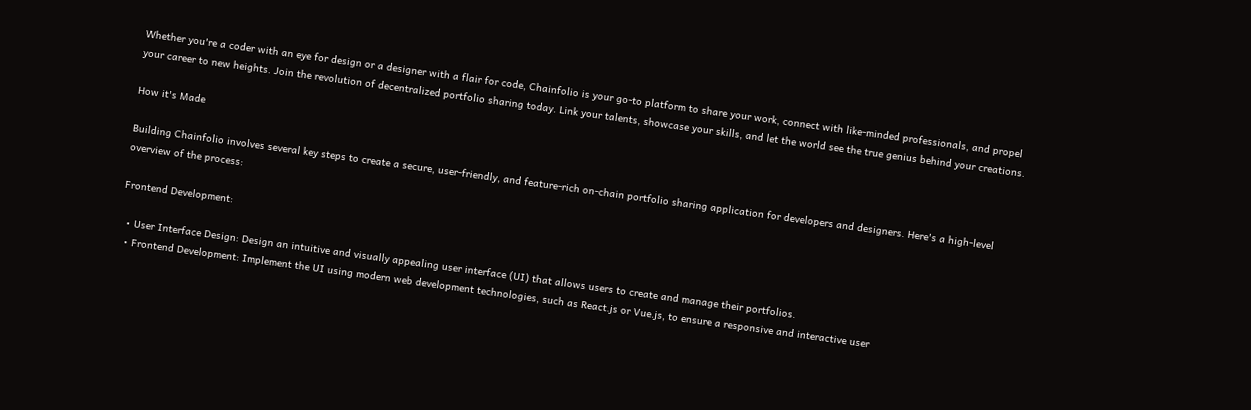Whether you're a coder with an eye for design or a designer with a flair for code, Chainfolio is your go-to platform to share your work, connect with like-minded professionals, and propel your career to new heights. Join the revolution of decentralized portfolio sharing today. Link your talents, showcase your skills, and let the world see the true genius behind your creations.

How it's Made

Building Chainfolio involves several key steps to create a secure, user-friendly, and feature-rich on-chain portfolio sharing application for developers and designers. Here's a high-level overview of the process:

Frontend Development:

  • User Interface Design: Design an intuitive and visually appealing user interface (UI) that allows users to create and manage their portfolios.
  • Frontend Development: Implement the UI using modern web development technologies, such as React.js or Vue.js, to ensure a responsive and interactive user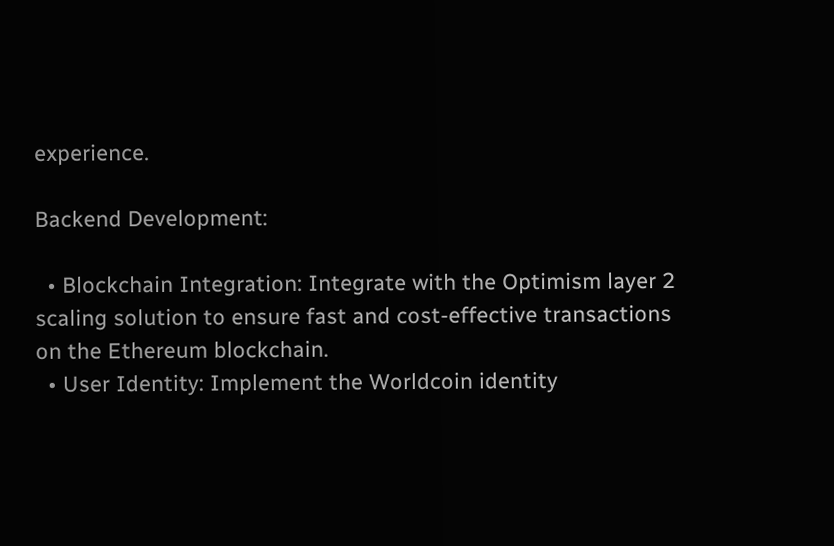experience.

Backend Development:

  • Blockchain Integration: Integrate with the Optimism layer 2 scaling solution to ensure fast and cost-effective transactions on the Ethereum blockchain.
  • User Identity: Implement the Worldcoin identity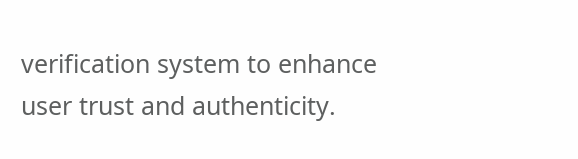verification system to enhance user trust and authenticity.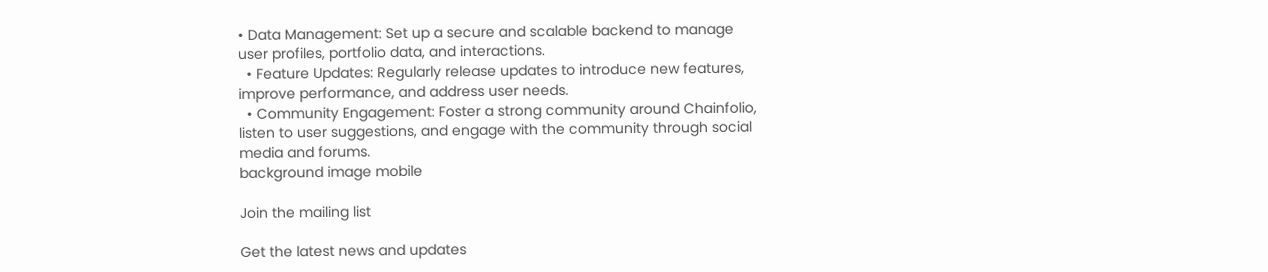• Data Management: Set up a secure and scalable backend to manage user profiles, portfolio data, and interactions.
  • Feature Updates: Regularly release updates to introduce new features, improve performance, and address user needs.
  • Community Engagement: Foster a strong community around Chainfolio, listen to user suggestions, and engage with the community through social media and forums.
background image mobile

Join the mailing list

Get the latest news and updates